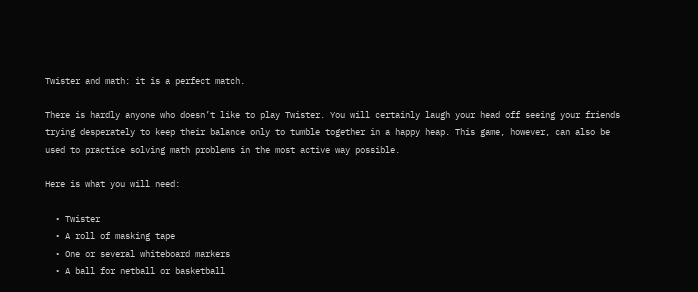Twister and math: it is a perfect match.

There is hardly anyone who doesn’t like to play Twister. You will certainly laugh your head off seeing your friends trying desperately to keep their balance only to tumble together in a happy heap. This game, however, can also be used to practice solving math problems in the most active way possible.

Here is what you will need:

  • Twister
  • A roll of masking tape
  • One or several whiteboard markers
  • A ball for netball or basketball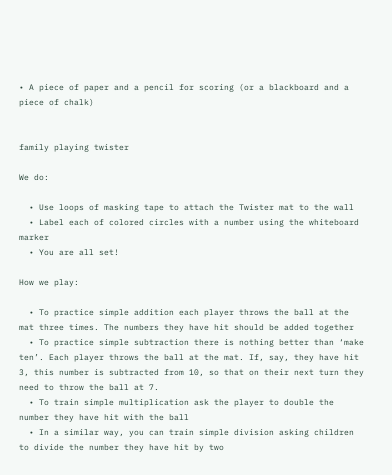• A piece of paper and a pencil for scoring (or a blackboard and a piece of chalk)


family playing twister

We do:

  • Use loops of masking tape to attach the Twister mat to the wall
  • Label each of colored circles with a number using the whiteboard marker
  • You are all set!

How we play:

  • To practice simple addition each player throws the ball at the mat three times. The numbers they have hit should be added together
  • To practice simple subtraction there is nothing better than ‘make ten’. Each player throws the ball at the mat. If, say, they have hit 3, this number is subtracted from 10, so that on their next turn they need to throw the ball at 7.
  • To train simple multiplication ask the player to double the number they have hit with the ball
  • In a similar way, you can train simple division asking children to divide the number they have hit by two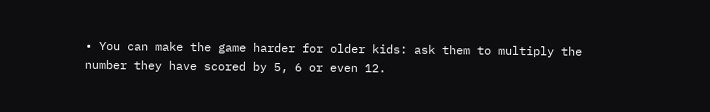• You can make the game harder for older kids: ask them to multiply the number they have scored by 5, 6 or even 12.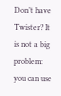Don’t have Twister? It is not a big problem: you can use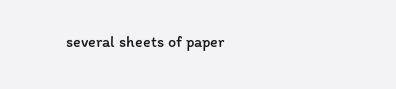several sheets of paper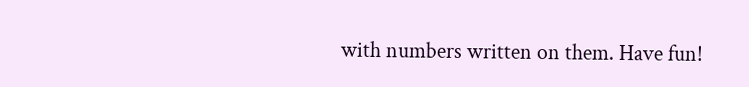with numbers written on them. Have fun!